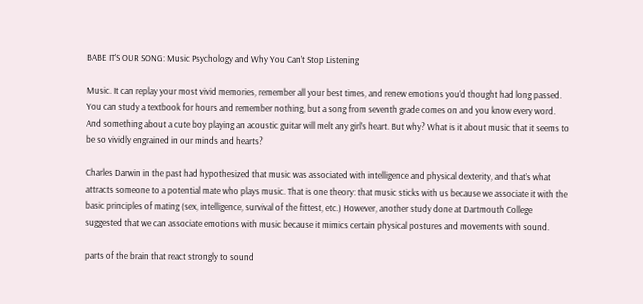BABE IT’S OUR SONG: Music Psychology and Why You Can’t Stop Listening

Music. It can replay your most vivid memories, remember all your best times, and renew emotions you’d thought had long passed. You can study a textbook for hours and remember nothing, but a song from seventh grade comes on and you know every word. And something about a cute boy playing an acoustic guitar will melt any girl’s heart. But why? What is it about music that it seems to be so vividly engrained in our minds and hearts?

Charles Darwin in the past had hypothesized that music was associated with intelligence and physical dexterity, and that’s what attracts someone to a potential mate who plays music. That is one theory: that music sticks with us because we associate it with the basic principles of mating (sex, intelligence, survival of the fittest, etc.) However, another study done at Dartmouth College suggested that we can associate emotions with music because it mimics certain physical postures and movements with sound.

parts of the brain that react strongly to sound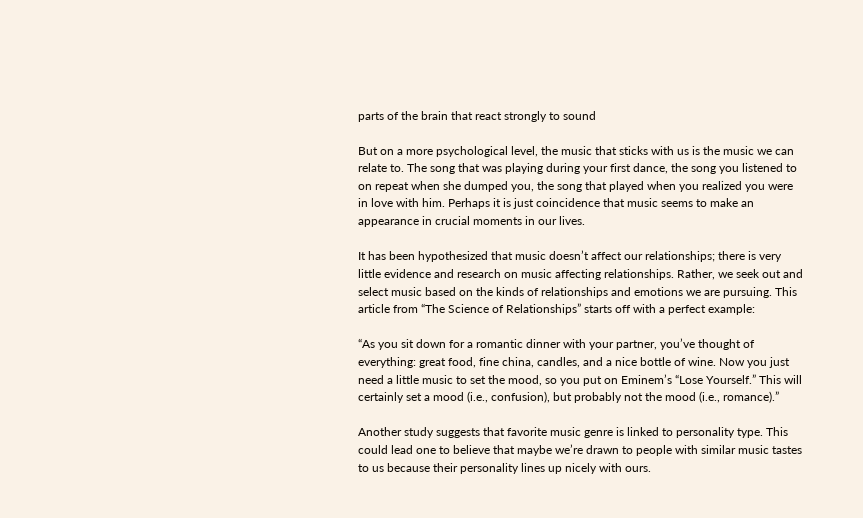parts of the brain that react strongly to sound

But on a more psychological level, the music that sticks with us is the music we can relate to. The song that was playing during your first dance, the song you listened to on repeat when she dumped you, the song that played when you realized you were in love with him. Perhaps it is just coincidence that music seems to make an appearance in crucial moments in our lives.

It has been hypothesized that music doesn’t affect our relationships; there is very little evidence and research on music affecting relationships. Rather, we seek out and select music based on the kinds of relationships and emotions we are pursuing. This article from “The Science of Relationships” starts off with a perfect example:

“As you sit down for a romantic dinner with your partner, you’ve thought of everything: great food, fine china, candles, and a nice bottle of wine. Now you just need a little music to set the mood, so you put on Eminem’s “Lose Yourself.” This will certainly set a mood (i.e., confusion), but probably not the mood (i.e., romance).”

Another study suggests that favorite music genre is linked to personality type. This could lead one to believe that maybe we’re drawn to people with similar music tastes to us because their personality lines up nicely with ours.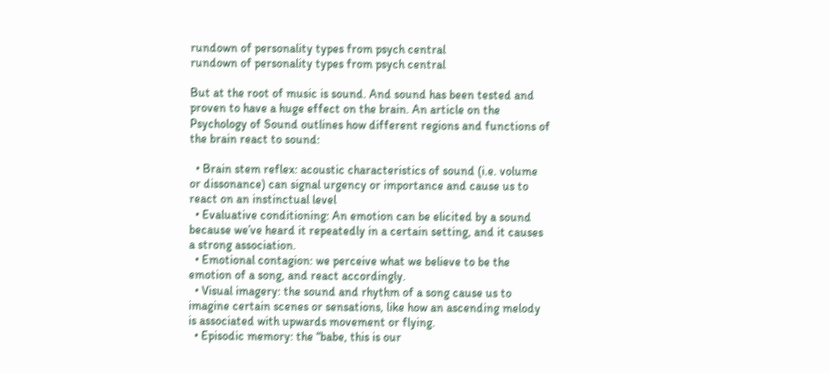rundown of personality types from psych central
rundown of personality types from psych central

But at the root of music is sound. And sound has been tested and proven to have a huge effect on the brain. An article on the Psychology of Sound outlines how different regions and functions of the brain react to sound:

  • Brain stem reflex: acoustic characteristics of sound (i.e. volume or dissonance) can signal urgency or importance and cause us to react on an instinctual level
  • Evaluative conditioning: An emotion can be elicited by a sound because we’ve heard it repeatedly in a certain setting, and it causes a strong association.
  • Emotional contagion: we perceive what we believe to be the emotion of a song, and react accordingly.
  • Visual imagery: the sound and rhythm of a song cause us to imagine certain scenes or sensations, like how an ascending melody is associated with upwards movement or flying.
  • Episodic memory: the “babe, this is our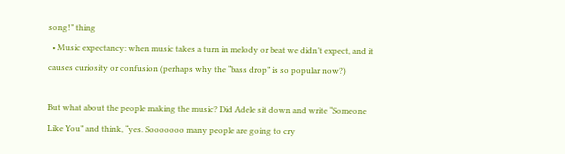song!” thing
  • Music expectancy: when music takes a turn in melody or beat we didn’t expect, and it causes curiosity or confusion (perhaps why the “bass drop” is so popular now?)

But what about the people making the music? Did Adele sit down and write “Someone Like You” and think, “yes. Sooooooo many people are going to cry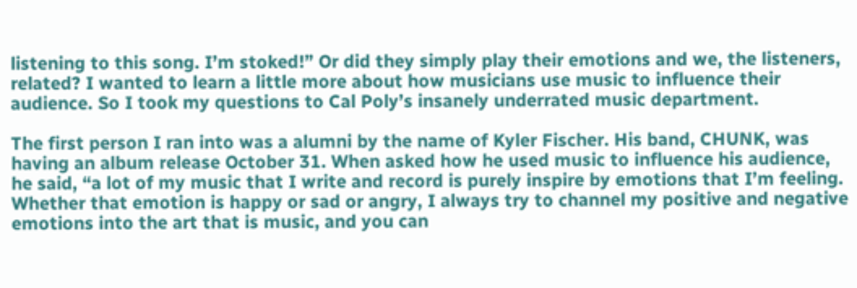listening to this song. I’m stoked!” Or did they simply play their emotions and we, the listeners, related? I wanted to learn a little more about how musicians use music to influence their audience. So I took my questions to Cal Poly’s insanely underrated music department.

The first person I ran into was a alumni by the name of Kyler Fischer. His band, CHUNK, was having an album release October 31. When asked how he used music to influence his audience, he said, “a lot of my music that I write and record is purely inspire by emotions that I’m feeling. Whether that emotion is happy or sad or angry, I always try to channel my positive and negative emotions into the art that is music, and you can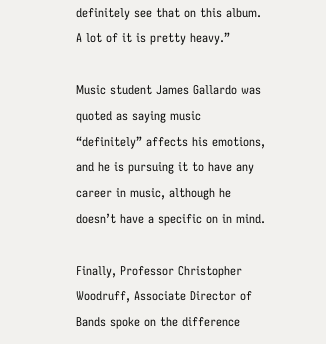definitely see that on this album. A lot of it is pretty heavy.”

Music student James Gallardo was quoted as saying music “definitely” affects his emotions, and he is pursuing it to have any career in music, although he doesn’t have a specific on in mind.

Finally, Professor Christopher Woodruff, Associate Director of Bands spoke on the difference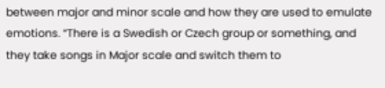between major and minor scale and how they are used to emulate emotions. “There is a Swedish or Czech group or something, and they take songs in Major scale and switch them to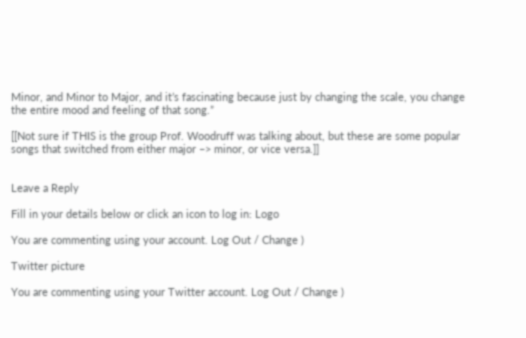Minor, and Minor to Major, and it’s fascinating because just by changing the scale, you change the entire mood and feeling of that song.”

[[Not sure if THIS is the group Prof. Woodruff was talking about, but these are some popular songs that switched from either major –> minor, or vice versa.]]


Leave a Reply

Fill in your details below or click an icon to log in: Logo

You are commenting using your account. Log Out / Change )

Twitter picture

You are commenting using your Twitter account. Log Out / Change )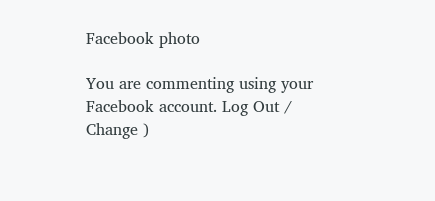Facebook photo

You are commenting using your Facebook account. Log Out / Change )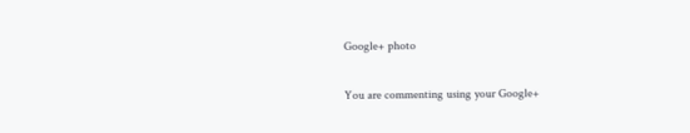Google+ photo

You are commenting using your Google+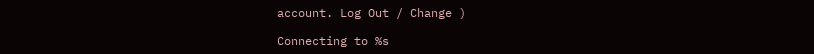account. Log Out / Change )

Connecting to %s